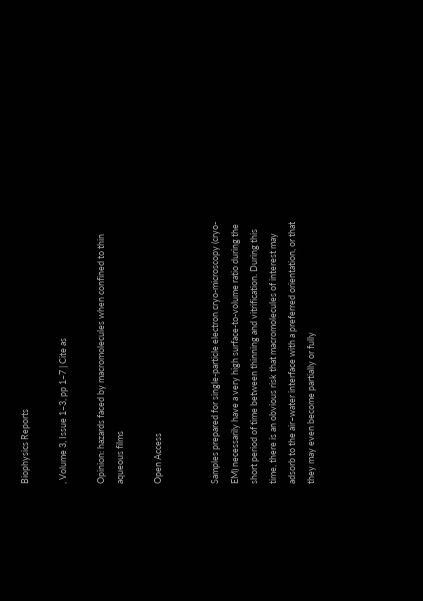Biophysics Reports

, Volume 3, Issue 1–3, pp 1–7 | Cite as

Opinion: hazards faced by macromolecules when confined to thin aqueous films

Open Access


Samples prepared for single-particle electron cryo-microscopy (cryo-EM) necessarily have a very high surface-to-volume ratio during the short period of time between thinning and vitrification. During this time, there is an obvious risk that macromolecules of interest may adsorb to the air–water interface with a preferred orientation, or that they may even become partially or fully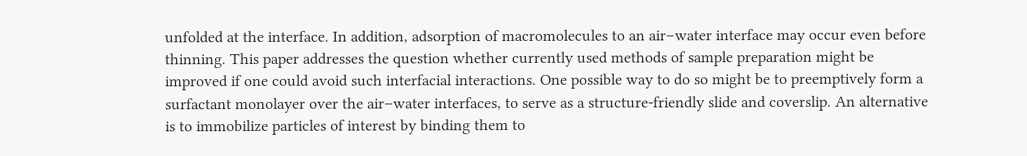unfolded at the interface. In addition, adsorption of macromolecules to an air–water interface may occur even before thinning. This paper addresses the question whether currently used methods of sample preparation might be improved if one could avoid such interfacial interactions. One possible way to do so might be to preemptively form a surfactant monolayer over the air–water interfaces, to serve as a structure-friendly slide and coverslip. An alternative is to immobilize particles of interest by binding them to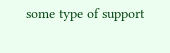some type of support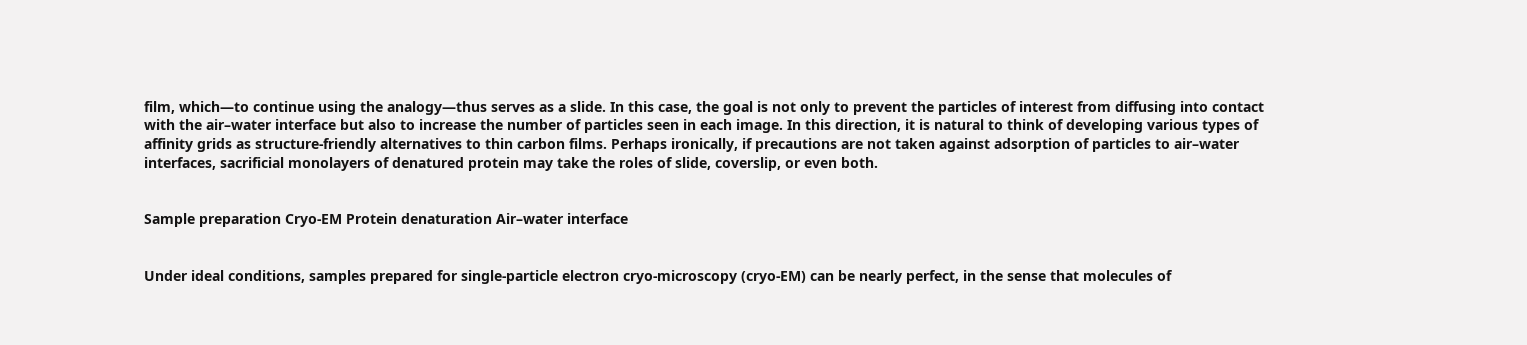film, which—to continue using the analogy—thus serves as a slide. In this case, the goal is not only to prevent the particles of interest from diffusing into contact with the air–water interface but also to increase the number of particles seen in each image. In this direction, it is natural to think of developing various types of affinity grids as structure-friendly alternatives to thin carbon films. Perhaps ironically, if precautions are not taken against adsorption of particles to air–water interfaces, sacrificial monolayers of denatured protein may take the roles of slide, coverslip, or even both.


Sample preparation Cryo-EM Protein denaturation Air–water interface


Under ideal conditions, samples prepared for single-particle electron cryo-microscopy (cryo-EM) can be nearly perfect, in the sense that molecules of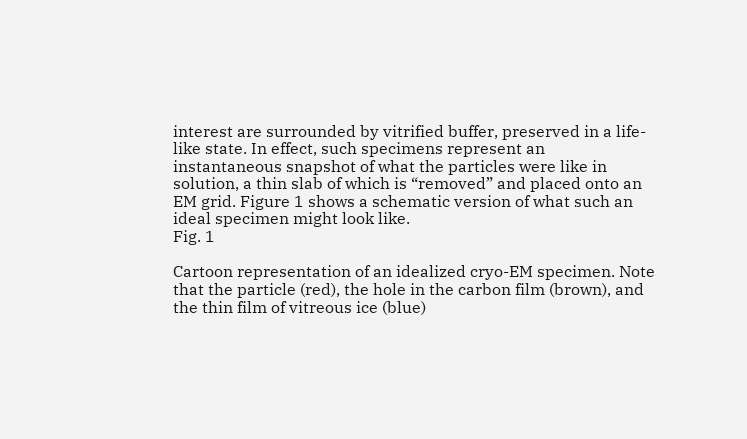interest are surrounded by vitrified buffer, preserved in a life-like state. In effect, such specimens represent an instantaneous snapshot of what the particles were like in solution, a thin slab of which is “removed” and placed onto an EM grid. Figure 1 shows a schematic version of what such an ideal specimen might look like.
Fig. 1

Cartoon representation of an idealized cryo-EM specimen. Note that the particle (red), the hole in the carbon film (brown), and the thin film of vitreous ice (blue)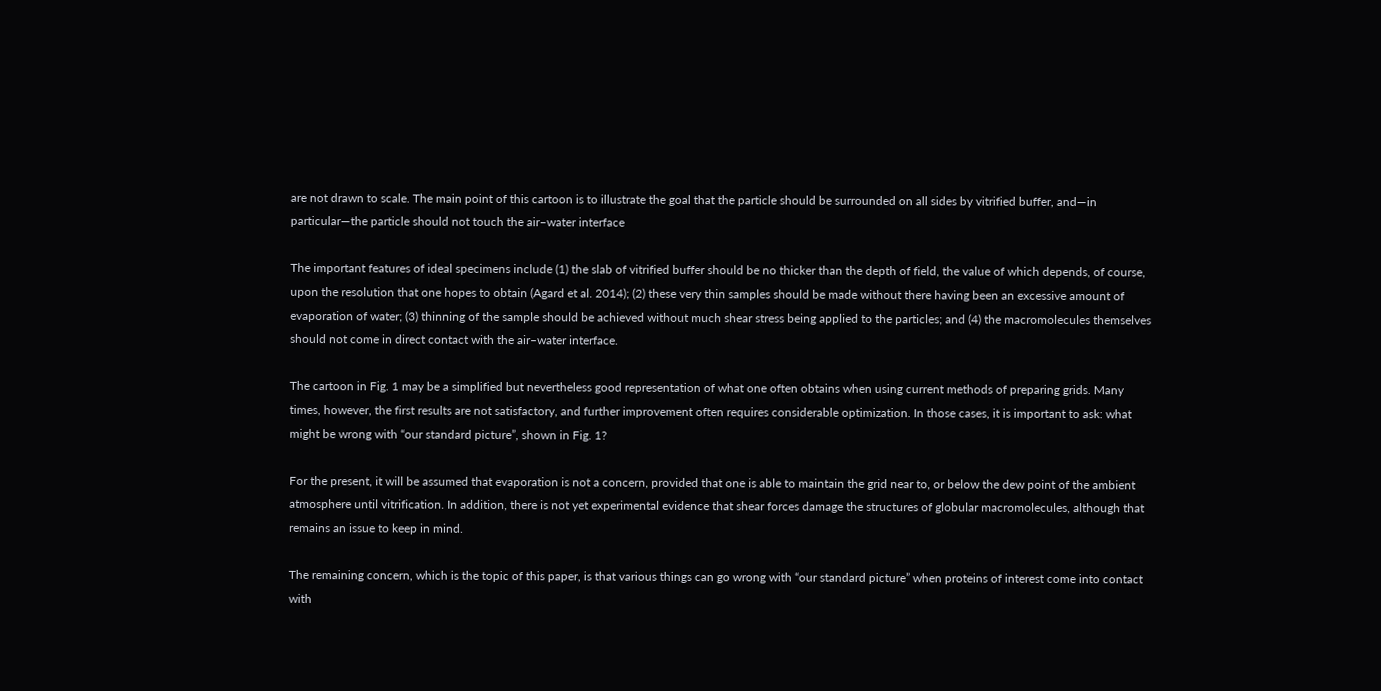are not drawn to scale. The main point of this cartoon is to illustrate the goal that the particle should be surrounded on all sides by vitrified buffer, and—in particular—the particle should not touch the air–water interface

The important features of ideal specimens include (1) the slab of vitrified buffer should be no thicker than the depth of field, the value of which depends, of course, upon the resolution that one hopes to obtain (Agard et al. 2014); (2) these very thin samples should be made without there having been an excessive amount of evaporation of water; (3) thinning of the sample should be achieved without much shear stress being applied to the particles; and (4) the macromolecules themselves should not come in direct contact with the air–water interface.

The cartoon in Fig. 1 may be a simplified but nevertheless good representation of what one often obtains when using current methods of preparing grids. Many times, however, the first results are not satisfactory, and further improvement often requires considerable optimization. In those cases, it is important to ask: what might be wrong with “our standard picture”, shown in Fig. 1?

For the present, it will be assumed that evaporation is not a concern, provided that one is able to maintain the grid near to, or below the dew point of the ambient atmosphere until vitrification. In addition, there is not yet experimental evidence that shear forces damage the structures of globular macromolecules, although that remains an issue to keep in mind.

The remaining concern, which is the topic of this paper, is that various things can go wrong with “our standard picture” when proteins of interest come into contact with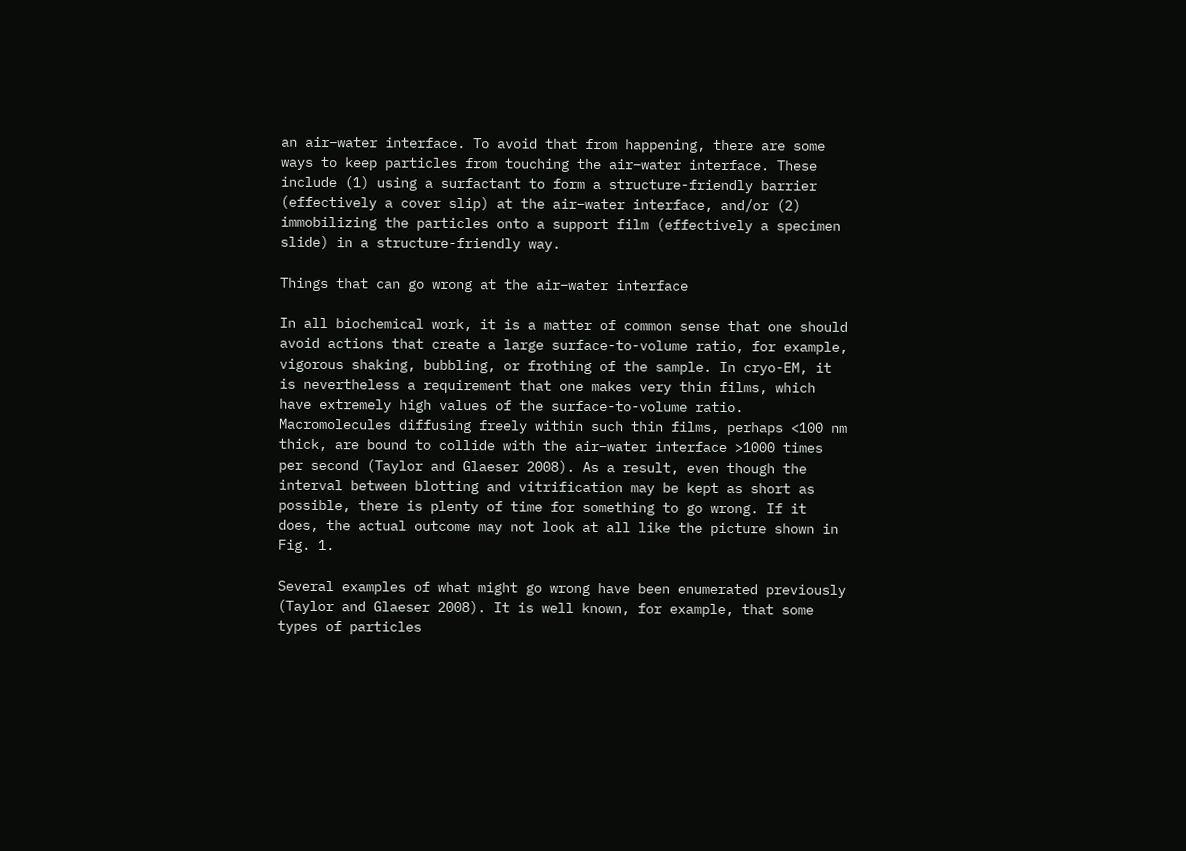an air–water interface. To avoid that from happening, there are some ways to keep particles from touching the air–water interface. These include (1) using a surfactant to form a structure-friendly barrier (effectively a cover slip) at the air–water interface, and/or (2) immobilizing the particles onto a support film (effectively a specimen slide) in a structure-friendly way.

Things that can go wrong at the air–water interface

In all biochemical work, it is a matter of common sense that one should avoid actions that create a large surface-to-volume ratio, for example, vigorous shaking, bubbling, or frothing of the sample. In cryo-EM, it is nevertheless a requirement that one makes very thin films, which have extremely high values of the surface-to-volume ratio. Macromolecules diffusing freely within such thin films, perhaps <100 nm thick, are bound to collide with the air–water interface >1000 times per second (Taylor and Glaeser 2008). As a result, even though the interval between blotting and vitrification may be kept as short as possible, there is plenty of time for something to go wrong. If it does, the actual outcome may not look at all like the picture shown in Fig. 1.

Several examples of what might go wrong have been enumerated previously (Taylor and Glaeser 2008). It is well known, for example, that some types of particles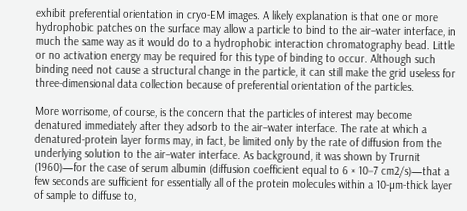exhibit preferential orientation in cryo-EM images. A likely explanation is that one or more hydrophobic patches on the surface may allow a particle to bind to the air–water interface, in much the same way as it would do to a hydrophobic interaction chromatography bead. Little or no activation energy may be required for this type of binding to occur. Although such binding need not cause a structural change in the particle, it can still make the grid useless for three-dimensional data collection because of preferential orientation of the particles.

More worrisome, of course, is the concern that the particles of interest may become denatured immediately after they adsorb to the air–water interface. The rate at which a denatured-protein layer forms may, in fact, be limited only by the rate of diffusion from the underlying solution to the air–water interface. As background, it was shown by Trurnit (1960)—for the case of serum albumin (diffusion coefficient equal to 6 × 10−7 cm2/s)—that a few seconds are sufficient for essentially all of the protein molecules within a 10-µm-thick layer of sample to diffuse to,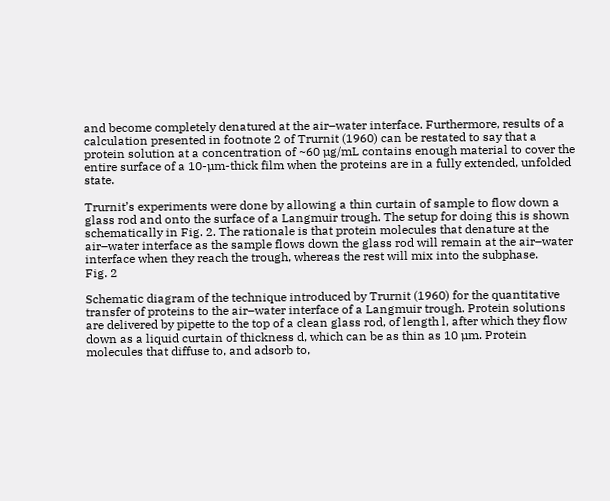and become completely denatured at the air–water interface. Furthermore, results of a calculation presented in footnote 2 of Trurnit (1960) can be restated to say that a protein solution at a concentration of ~60 µg/mL contains enough material to cover the entire surface of a 10-µm-thick film when the proteins are in a fully extended, unfolded state.

Trurnit’s experiments were done by allowing a thin curtain of sample to flow down a glass rod and onto the surface of a Langmuir trough. The setup for doing this is shown schematically in Fig. 2. The rationale is that protein molecules that denature at the air–water interface as the sample flows down the glass rod will remain at the air–water interface when they reach the trough, whereas the rest will mix into the subphase.
Fig. 2

Schematic diagram of the technique introduced by Trurnit (1960) for the quantitative transfer of proteins to the air–water interface of a Langmuir trough. Protein solutions are delivered by pipette to the top of a clean glass rod, of length l, after which they flow down as a liquid curtain of thickness d, which can be as thin as 10 µm. Protein molecules that diffuse to, and adsorb to,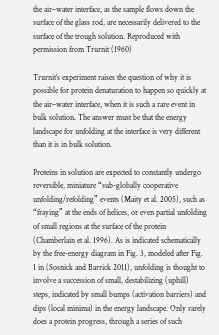the air–water interface, as the sample flows down the surface of the glass rod, are necessarily delivered to the surface of the trough solution. Reproduced with permission from Trurnit (1960)

Trurnit’s experiment raises the question of why it is possible for protein denaturation to happen so quickly at the air–water interface, when it is such a rare event in bulk solution. The answer must be that the energy landscape for unfolding at the interface is very different than it is in bulk solution.

Proteins in solution are expected to constantly undergo reversible, miniature “sub-globally cooperative unfolding/refolding” events (Maity et al. 2005), such as “fraying” at the ends of helices, or even partial unfolding of small regions at the surface of the protein (Chamberlain et al. 1996). As is indicated schematically by the free-energy diagram in Fig. 3, modeled after Fig. 1 in (Sosnick and Barrick 2011), unfolding is thought to involve a succession of small, destabilizing (uphill) steps, indicated by small bumps (activation barriers) and dips (local minima) in the energy landscape. Only rarely does a protein progress, through a series of such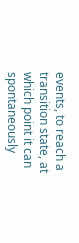events, to reach a transition state, at which point it can spontaneously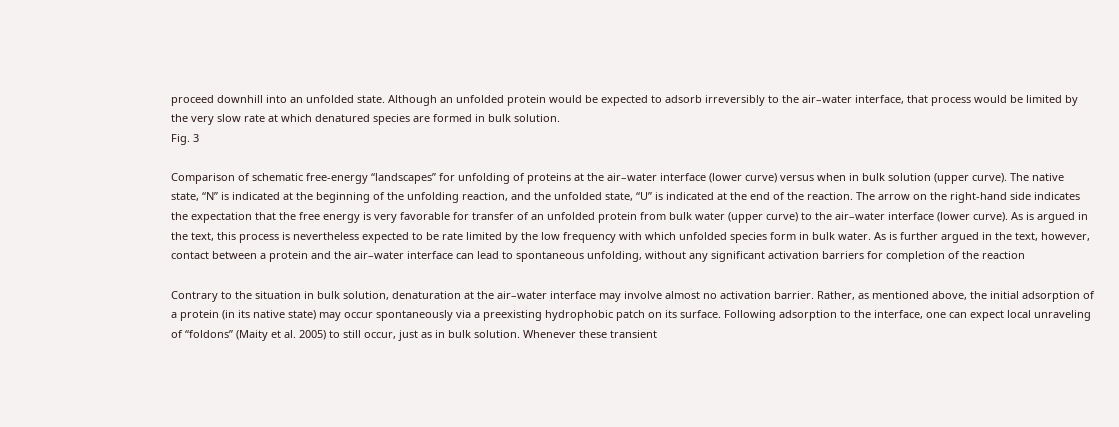proceed downhill into an unfolded state. Although an unfolded protein would be expected to adsorb irreversibly to the air–water interface, that process would be limited by the very slow rate at which denatured species are formed in bulk solution.
Fig. 3

Comparison of schematic free-energy “landscapes” for unfolding of proteins at the air–water interface (lower curve) versus when in bulk solution (upper curve). The native state, “N” is indicated at the beginning of the unfolding reaction, and the unfolded state, “U” is indicated at the end of the reaction. The arrow on the right-hand side indicates the expectation that the free energy is very favorable for transfer of an unfolded protein from bulk water (upper curve) to the air–water interface (lower curve). As is argued in the text, this process is nevertheless expected to be rate limited by the low frequency with which unfolded species form in bulk water. As is further argued in the text, however, contact between a protein and the air–water interface can lead to spontaneous unfolding, without any significant activation barriers for completion of the reaction

Contrary to the situation in bulk solution, denaturation at the air–water interface may involve almost no activation barrier. Rather, as mentioned above, the initial adsorption of a protein (in its native state) may occur spontaneously via a preexisting hydrophobic patch on its surface. Following adsorption to the interface, one can expect local unraveling of “foldons” (Maity et al. 2005) to still occur, just as in bulk solution. Whenever these transient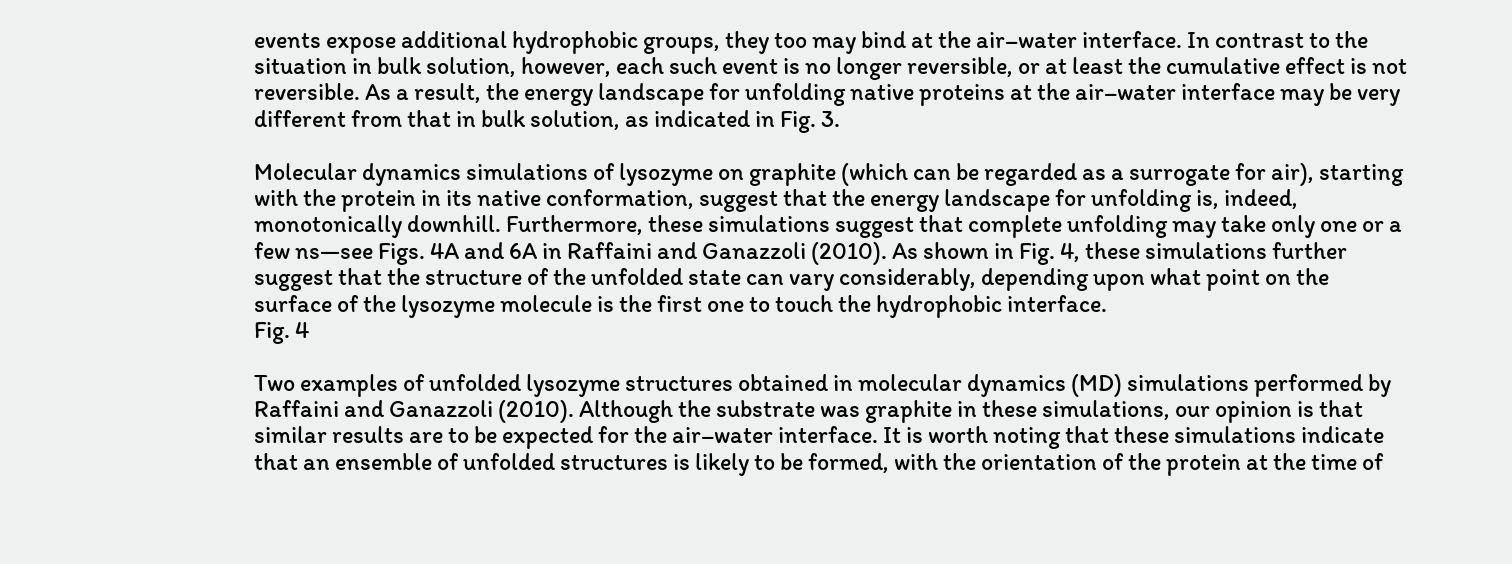events expose additional hydrophobic groups, they too may bind at the air–water interface. In contrast to the situation in bulk solution, however, each such event is no longer reversible, or at least the cumulative effect is not reversible. As a result, the energy landscape for unfolding native proteins at the air–water interface may be very different from that in bulk solution, as indicated in Fig. 3.

Molecular dynamics simulations of lysozyme on graphite (which can be regarded as a surrogate for air), starting with the protein in its native conformation, suggest that the energy landscape for unfolding is, indeed, monotonically downhill. Furthermore, these simulations suggest that complete unfolding may take only one or a few ns—see Figs. 4A and 6A in Raffaini and Ganazzoli (2010). As shown in Fig. 4, these simulations further suggest that the structure of the unfolded state can vary considerably, depending upon what point on the surface of the lysozyme molecule is the first one to touch the hydrophobic interface.
Fig. 4

Two examples of unfolded lysozyme structures obtained in molecular dynamics (MD) simulations performed by Raffaini and Ganazzoli (2010). Although the substrate was graphite in these simulations, our opinion is that similar results are to be expected for the air–water interface. It is worth noting that these simulations indicate that an ensemble of unfolded structures is likely to be formed, with the orientation of the protein at the time of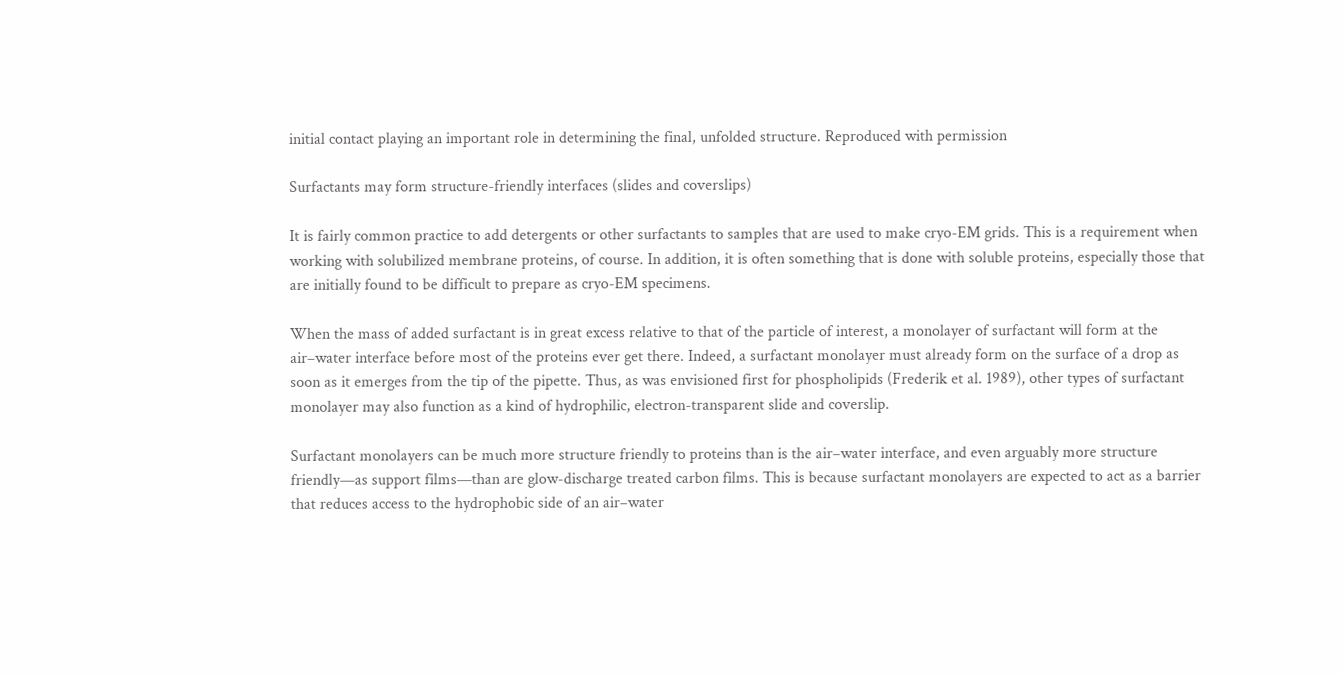initial contact playing an important role in determining the final, unfolded structure. Reproduced with permission

Surfactants may form structure-friendly interfaces (slides and coverslips)

It is fairly common practice to add detergents or other surfactants to samples that are used to make cryo-EM grids. This is a requirement when working with solubilized membrane proteins, of course. In addition, it is often something that is done with soluble proteins, especially those that are initially found to be difficult to prepare as cryo-EM specimens.

When the mass of added surfactant is in great excess relative to that of the particle of interest, a monolayer of surfactant will form at the air–water interface before most of the proteins ever get there. Indeed, a surfactant monolayer must already form on the surface of a drop as soon as it emerges from the tip of the pipette. Thus, as was envisioned first for phospholipids (Frederik et al. 1989), other types of surfactant monolayer may also function as a kind of hydrophilic, electron-transparent slide and coverslip.

Surfactant monolayers can be much more structure friendly to proteins than is the air–water interface, and even arguably more structure friendly—as support films—than are glow-discharge treated carbon films. This is because surfactant monolayers are expected to act as a barrier that reduces access to the hydrophobic side of an air–water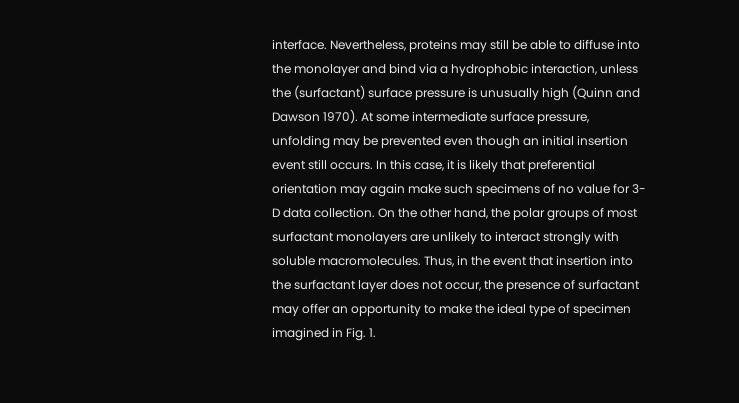interface. Nevertheless, proteins may still be able to diffuse into the monolayer and bind via a hydrophobic interaction, unless the (surfactant) surface pressure is unusually high (Quinn and Dawson 1970). At some intermediate surface pressure, unfolding may be prevented even though an initial insertion event still occurs. In this case, it is likely that preferential orientation may again make such specimens of no value for 3-D data collection. On the other hand, the polar groups of most surfactant monolayers are unlikely to interact strongly with soluble macromolecules. Thus, in the event that insertion into the surfactant layer does not occur, the presence of surfactant may offer an opportunity to make the ideal type of specimen imagined in Fig. 1.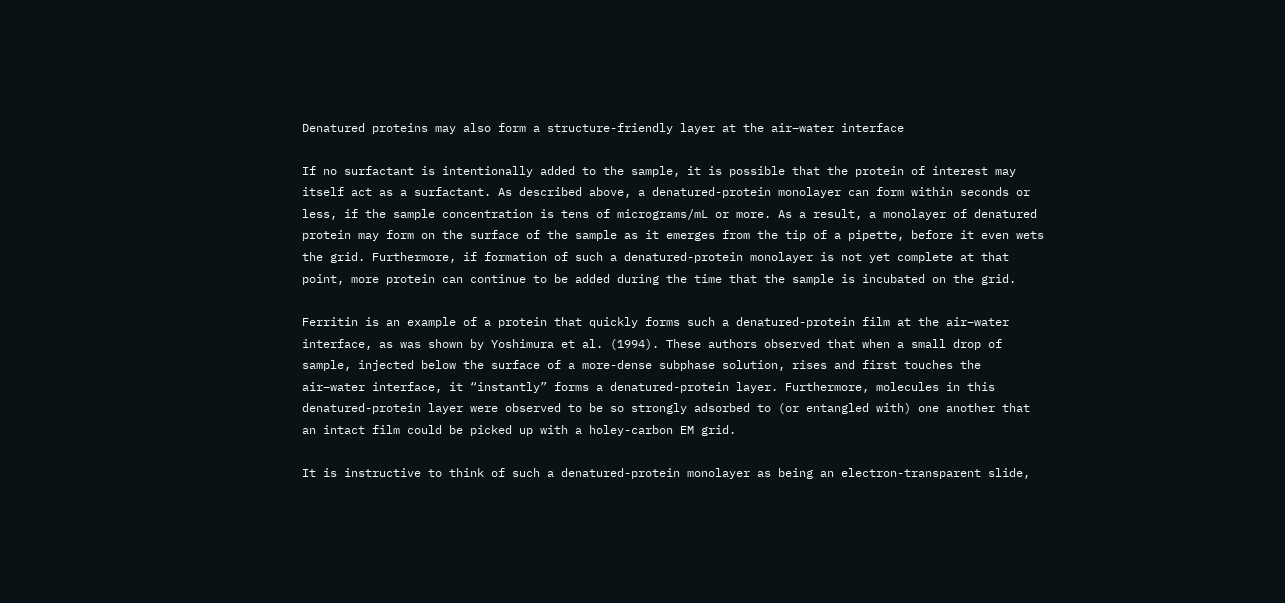Denatured proteins may also form a structure-friendly layer at the air–water interface

If no surfactant is intentionally added to the sample, it is possible that the protein of interest may itself act as a surfactant. As described above, a denatured-protein monolayer can form within seconds or less, if the sample concentration is tens of micrograms/mL or more. As a result, a monolayer of denatured protein may form on the surface of the sample as it emerges from the tip of a pipette, before it even wets the grid. Furthermore, if formation of such a denatured-protein monolayer is not yet complete at that point, more protein can continue to be added during the time that the sample is incubated on the grid.

Ferritin is an example of a protein that quickly forms such a denatured-protein film at the air–water interface, as was shown by Yoshimura et al. (1994). These authors observed that when a small drop of sample, injected below the surface of a more-dense subphase solution, rises and first touches the air–water interface, it “instantly” forms a denatured-protein layer. Furthermore, molecules in this denatured-protein layer were observed to be so strongly adsorbed to (or entangled with) one another that an intact film could be picked up with a holey-carbon EM grid.

It is instructive to think of such a denatured-protein monolayer as being an electron-transparent slide,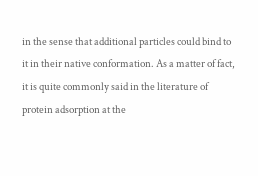in the sense that additional particles could bind to it in their native conformation. As a matter of fact, it is quite commonly said in the literature of protein adsorption at the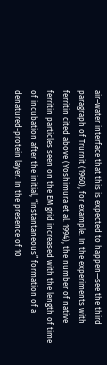air–water interface that this is expected to happen—see the third paragraph of Trurnit (1960), for example. In the experiments with ferritin cited above (Yoshimura et al. 1994), the number of native ferritin particles seen on the EM grid increased with the length of time of incubation after the initial, “instantaneous” formation of a denatured-protein layer. In the presence of 10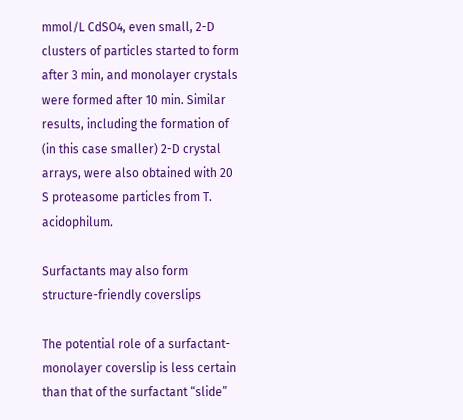mmol/L CdSO4, even small, 2-D clusters of particles started to form after 3 min, and monolayer crystals were formed after 10 min. Similar results, including the formation of (in this case smaller) 2-D crystal arrays, were also obtained with 20 S proteasome particles from T. acidophilum.

Surfactants may also form structure-friendly coverslips

The potential role of a surfactant-monolayer coverslip is less certain than that of the surfactant “slide”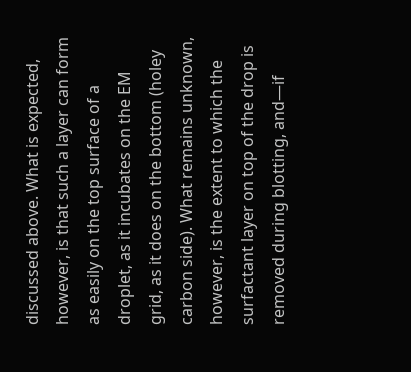discussed above. What is expected, however, is that such a layer can form as easily on the top surface of a droplet, as it incubates on the EM grid, as it does on the bottom (holey carbon side). What remains unknown, however, is the extent to which the surfactant layer on top of the drop is removed during blotting, and—if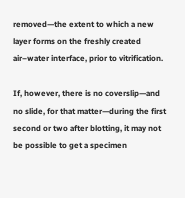removed—the extent to which a new layer forms on the freshly created air–water interface, prior to vitrification.

If, however, there is no coverslip—and no slide, for that matter—during the first second or two after blotting, it may not be possible to get a specimen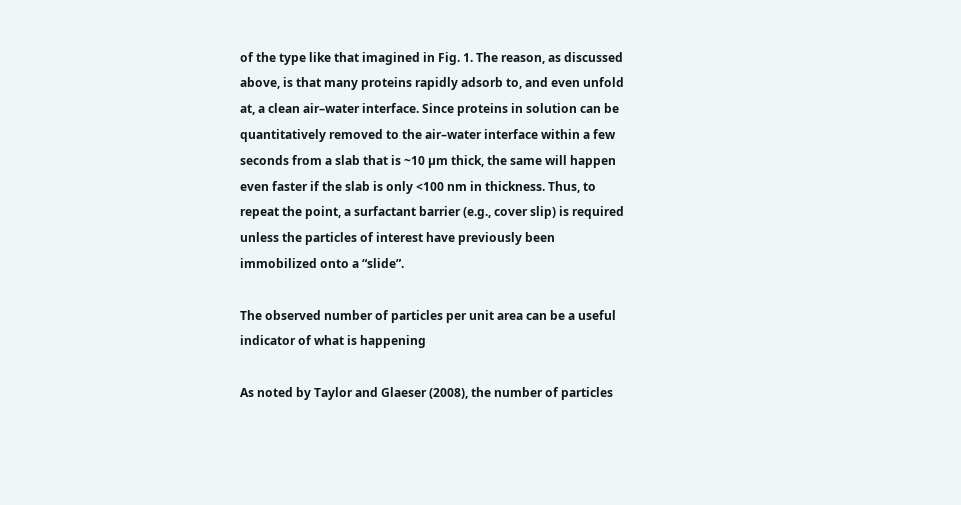of the type like that imagined in Fig. 1. The reason, as discussed above, is that many proteins rapidly adsorb to, and even unfold at, a clean air–water interface. Since proteins in solution can be quantitatively removed to the air–water interface within a few seconds from a slab that is ~10 µm thick, the same will happen even faster if the slab is only <100 nm in thickness. Thus, to repeat the point, a surfactant barrier (e.g., cover slip) is required unless the particles of interest have previously been immobilized onto a “slide”.

The observed number of particles per unit area can be a useful indicator of what is happening

As noted by Taylor and Glaeser (2008), the number of particles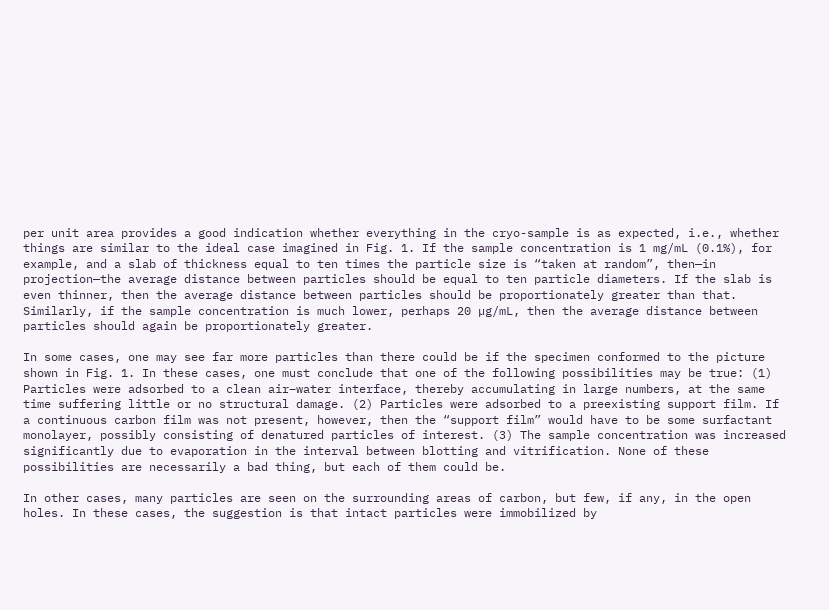per unit area provides a good indication whether everything in the cryo-sample is as expected, i.e., whether things are similar to the ideal case imagined in Fig. 1. If the sample concentration is 1 mg/mL (0.1%), for example, and a slab of thickness equal to ten times the particle size is “taken at random”, then—in projection—the average distance between particles should be equal to ten particle diameters. If the slab is even thinner, then the average distance between particles should be proportionately greater than that. Similarly, if the sample concentration is much lower, perhaps 20 µg/mL, then the average distance between particles should again be proportionately greater.

In some cases, one may see far more particles than there could be if the specimen conformed to the picture shown in Fig. 1. In these cases, one must conclude that one of the following possibilities may be true: (1) Particles were adsorbed to a clean air–water interface, thereby accumulating in large numbers, at the same time suffering little or no structural damage. (2) Particles were adsorbed to a preexisting support film. If a continuous carbon film was not present, however, then the “support film” would have to be some surfactant monolayer, possibly consisting of denatured particles of interest. (3) The sample concentration was increased significantly due to evaporation in the interval between blotting and vitrification. None of these possibilities are necessarily a bad thing, but each of them could be.

In other cases, many particles are seen on the surrounding areas of carbon, but few, if any, in the open holes. In these cases, the suggestion is that intact particles were immobilized by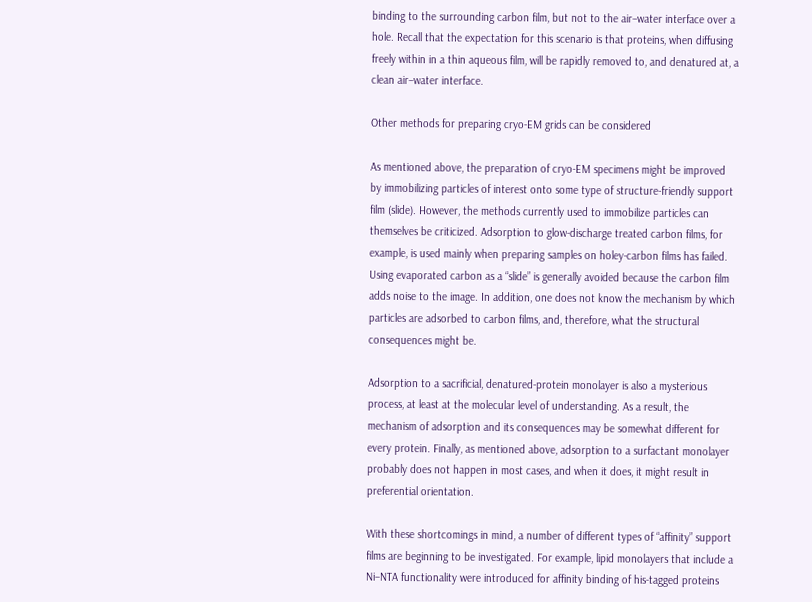binding to the surrounding carbon film, but not to the air–water interface over a hole. Recall that the expectation for this scenario is that proteins, when diffusing freely within in a thin aqueous film, will be rapidly removed to, and denatured at, a clean air–water interface.

Other methods for preparing cryo-EM grids can be considered

As mentioned above, the preparation of cryo-EM specimens might be improved by immobilizing particles of interest onto some type of structure-friendly support film (slide). However, the methods currently used to immobilize particles can themselves be criticized. Adsorption to glow-discharge treated carbon films, for example, is used mainly when preparing samples on holey-carbon films has failed. Using evaporated carbon as a “slide” is generally avoided because the carbon film adds noise to the image. In addition, one does not know the mechanism by which particles are adsorbed to carbon films, and, therefore, what the structural consequences might be.

Adsorption to a sacrificial, denatured-protein monolayer is also a mysterious process, at least at the molecular level of understanding. As a result, the mechanism of adsorption and its consequences may be somewhat different for every protein. Finally, as mentioned above, adsorption to a surfactant monolayer probably does not happen in most cases, and when it does, it might result in preferential orientation.

With these shortcomings in mind, a number of different types of “affinity” support films are beginning to be investigated. For example, lipid monolayers that include a Ni–NTA functionality were introduced for affinity binding of his-tagged proteins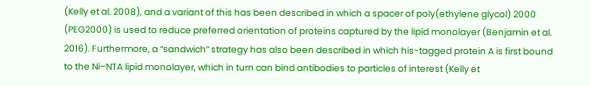(Kelly et al. 2008), and a variant of this has been described in which a spacer of poly(ethylene glycol) 2000 (PEG2000) is used to reduce preferred orientation of proteins captured by the lipid monolayer (Benjamin et al. 2016). Furthermore, a “sandwich” strategy has also been described in which his-tagged protein A is first bound to the Ni–NTA lipid monolayer, which in turn can bind antibodies to particles of interest (Kelly et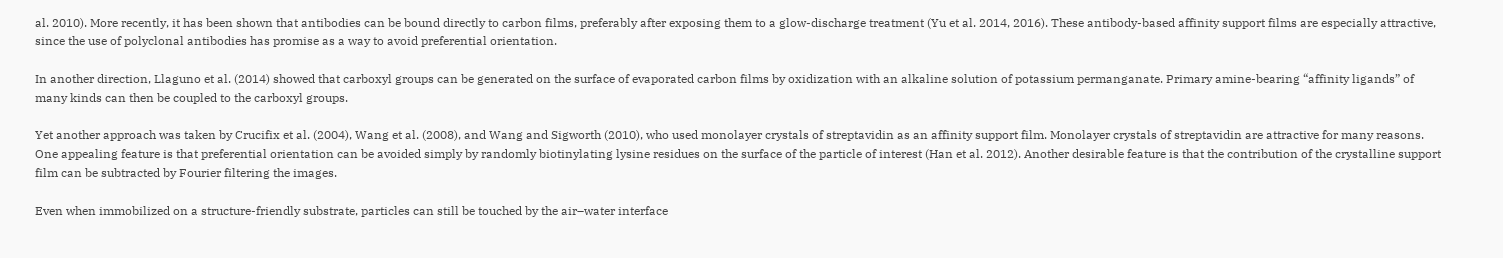al. 2010). More recently, it has been shown that antibodies can be bound directly to carbon films, preferably after exposing them to a glow-discharge treatment (Yu et al. 2014, 2016). These antibody-based affinity support films are especially attractive, since the use of polyclonal antibodies has promise as a way to avoid preferential orientation.

In another direction, Llaguno et al. (2014) showed that carboxyl groups can be generated on the surface of evaporated carbon films by oxidization with an alkaline solution of potassium permanganate. Primary amine-bearing “affinity ligands” of many kinds can then be coupled to the carboxyl groups.

Yet another approach was taken by Crucifix et al. (2004), Wang et al. (2008), and Wang and Sigworth (2010), who used monolayer crystals of streptavidin as an affinity support film. Monolayer crystals of streptavidin are attractive for many reasons. One appealing feature is that preferential orientation can be avoided simply by randomly biotinylating lysine residues on the surface of the particle of interest (Han et al. 2012). Another desirable feature is that the contribution of the crystalline support film can be subtracted by Fourier filtering the images.

Even when immobilized on a structure-friendly substrate, particles can still be touched by the air–water interface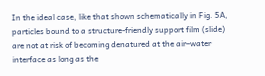In the ideal case, like that shown schematically in Fig. 5A, particles bound to a structure-friendly support film (slide) are not at risk of becoming denatured at the air–water interface as long as the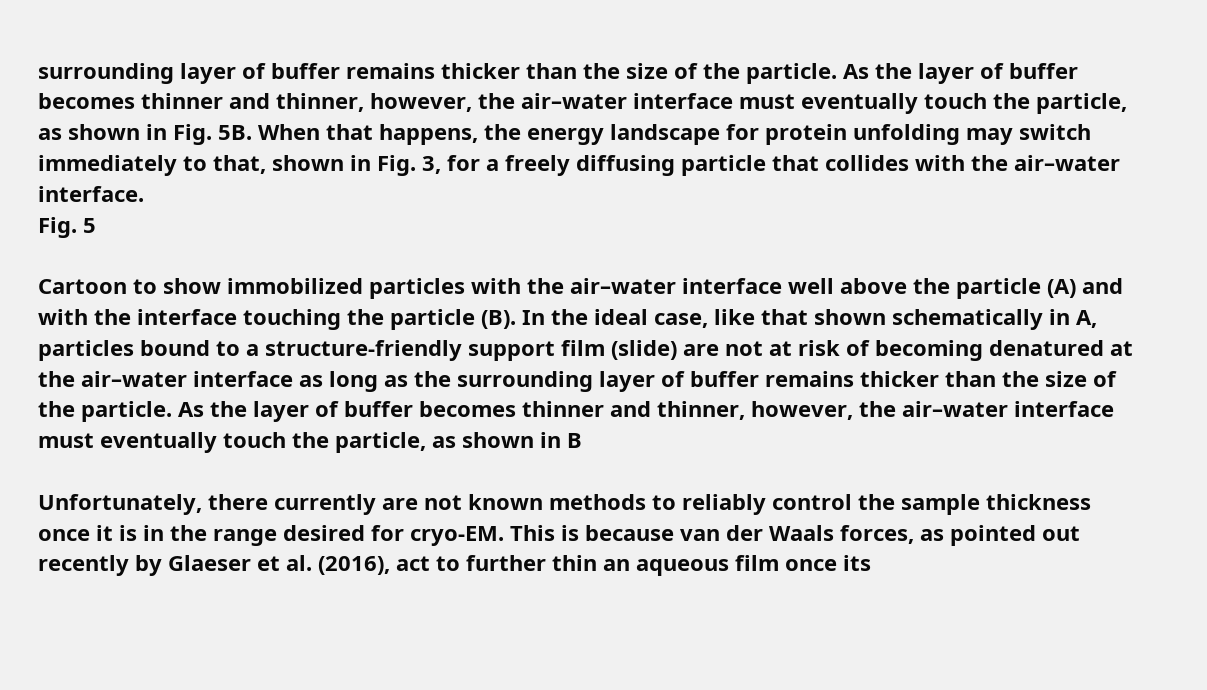surrounding layer of buffer remains thicker than the size of the particle. As the layer of buffer becomes thinner and thinner, however, the air–water interface must eventually touch the particle, as shown in Fig. 5B. When that happens, the energy landscape for protein unfolding may switch immediately to that, shown in Fig. 3, for a freely diffusing particle that collides with the air–water interface.
Fig. 5

Cartoon to show immobilized particles with the air–water interface well above the particle (A) and with the interface touching the particle (B). In the ideal case, like that shown schematically in A, particles bound to a structure-friendly support film (slide) are not at risk of becoming denatured at the air–water interface as long as the surrounding layer of buffer remains thicker than the size of the particle. As the layer of buffer becomes thinner and thinner, however, the air–water interface must eventually touch the particle, as shown in B

Unfortunately, there currently are not known methods to reliably control the sample thickness once it is in the range desired for cryo-EM. This is because van der Waals forces, as pointed out recently by Glaeser et al. (2016), act to further thin an aqueous film once its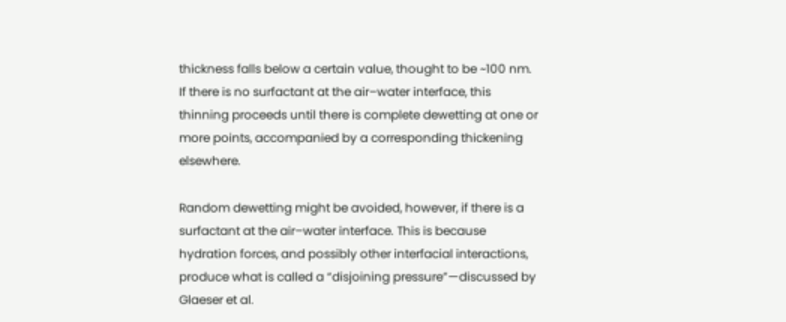thickness falls below a certain value, thought to be ~100 nm. If there is no surfactant at the air–water interface, this thinning proceeds until there is complete dewetting at one or more points, accompanied by a corresponding thickening elsewhere.

Random dewetting might be avoided, however, if there is a surfactant at the air–water interface. This is because hydration forces, and possibly other interfacial interactions, produce what is called a “disjoining pressure”—discussed by Glaeser et al.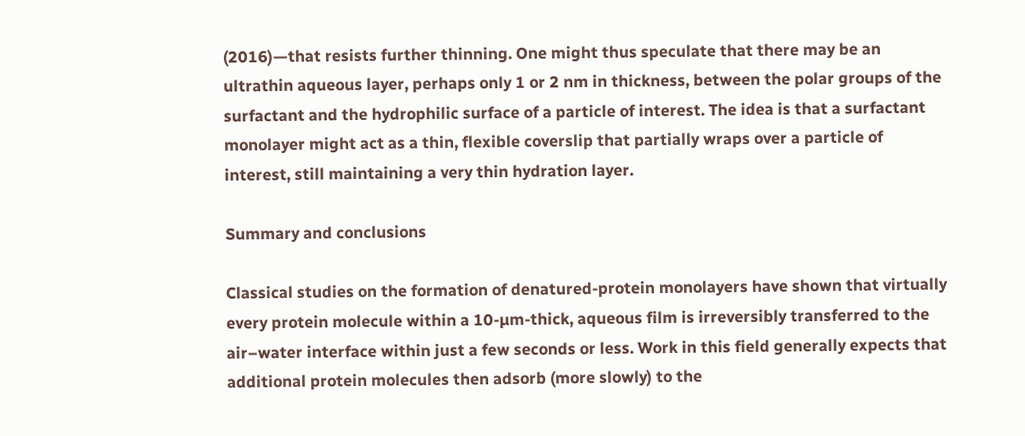(2016)—that resists further thinning. One might thus speculate that there may be an ultrathin aqueous layer, perhaps only 1 or 2 nm in thickness, between the polar groups of the surfactant and the hydrophilic surface of a particle of interest. The idea is that a surfactant monolayer might act as a thin, flexible coverslip that partially wraps over a particle of interest, still maintaining a very thin hydration layer.

Summary and conclusions

Classical studies on the formation of denatured-protein monolayers have shown that virtually every protein molecule within a 10-µm-thick, aqueous film is irreversibly transferred to the air–water interface within just a few seconds or less. Work in this field generally expects that additional protein molecules then adsorb (more slowly) to the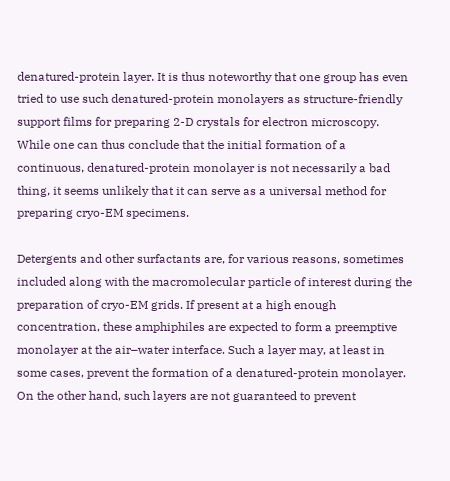denatured-protein layer. It is thus noteworthy that one group has even tried to use such denatured-protein monolayers as structure-friendly support films for preparing 2-D crystals for electron microscopy. While one can thus conclude that the initial formation of a continuous, denatured-protein monolayer is not necessarily a bad thing, it seems unlikely that it can serve as a universal method for preparing cryo-EM specimens.

Detergents and other surfactants are, for various reasons, sometimes included along with the macromolecular particle of interest during the preparation of cryo-EM grids. If present at a high enough concentration, these amphiphiles are expected to form a preemptive monolayer at the air–water interface. Such a layer may, at least in some cases, prevent the formation of a denatured-protein monolayer. On the other hand, such layers are not guaranteed to prevent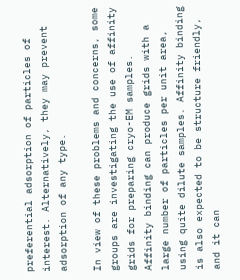preferential adsorption of particles of interest. Alternatively, they may prevent adsorption of any type.

In view of these problems and concerns, some groups are investigating the use of affinity grids for preparing cryo-EM samples. Affinity binding can produce grids with a large number of particles per unit area, using quite dilute samples. Affinity binding is also expected to be structure friendly, and it can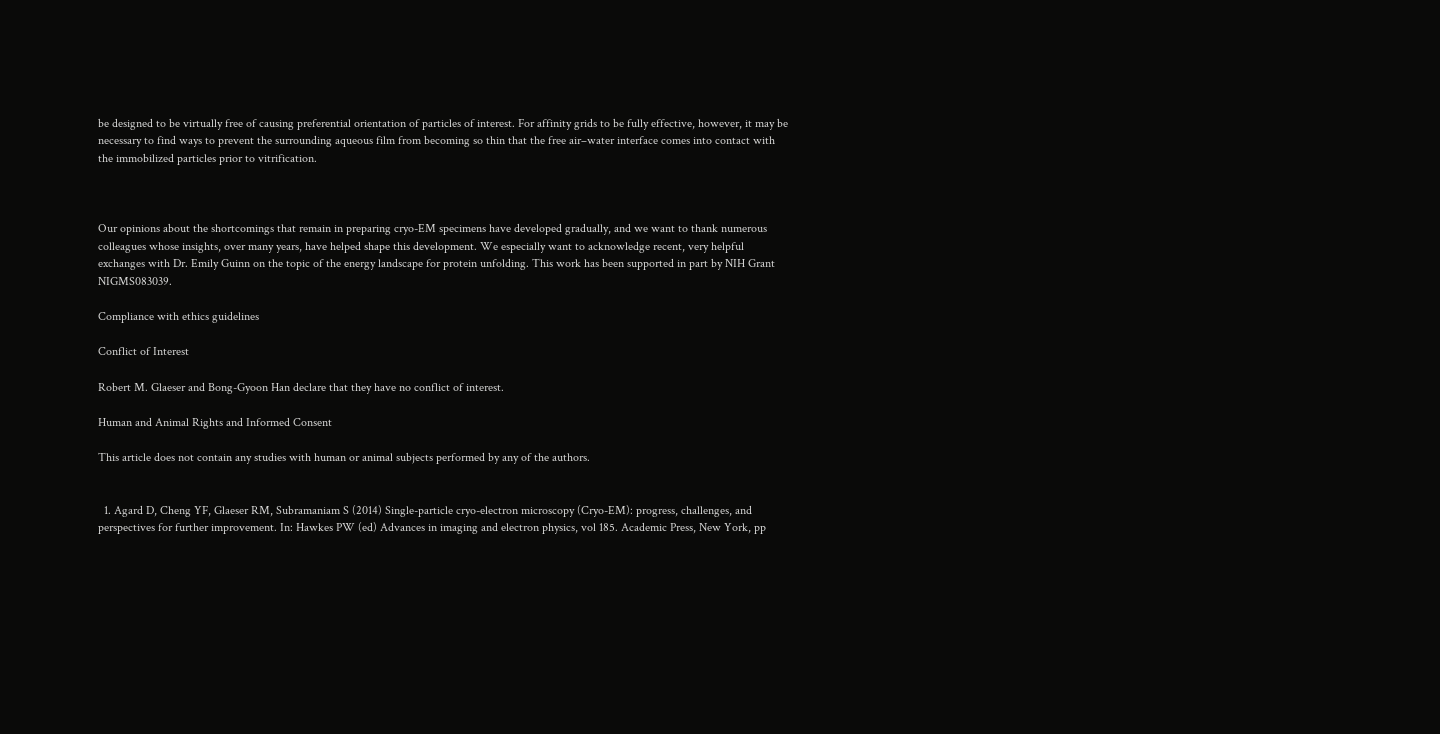be designed to be virtually free of causing preferential orientation of particles of interest. For affinity grids to be fully effective, however, it may be necessary to find ways to prevent the surrounding aqueous film from becoming so thin that the free air–water interface comes into contact with the immobilized particles prior to vitrification.



Our opinions about the shortcomings that remain in preparing cryo-EM specimens have developed gradually, and we want to thank numerous colleagues whose insights, over many years, have helped shape this development. We especially want to acknowledge recent, very helpful exchanges with Dr. Emily Guinn on the topic of the energy landscape for protein unfolding. This work has been supported in part by NIH Grant NIGMS083039.

Compliance with ethics guidelines

Conflict of Interest

Robert M. Glaeser and Bong-Gyoon Han declare that they have no conflict of interest.

Human and Animal Rights and Informed Consent

This article does not contain any studies with human or animal subjects performed by any of the authors.


  1. Agard D, Cheng YF, Glaeser RM, Subramaniam S (2014) Single-particle cryo-electron microscopy (Cryo-EM): progress, challenges, and perspectives for further improvement. In: Hawkes PW (ed) Advances in imaging and electron physics, vol 185. Academic Press, New York, pp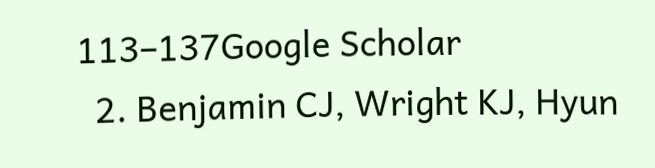113–137Google Scholar
  2. Benjamin CJ, Wright KJ, Hyun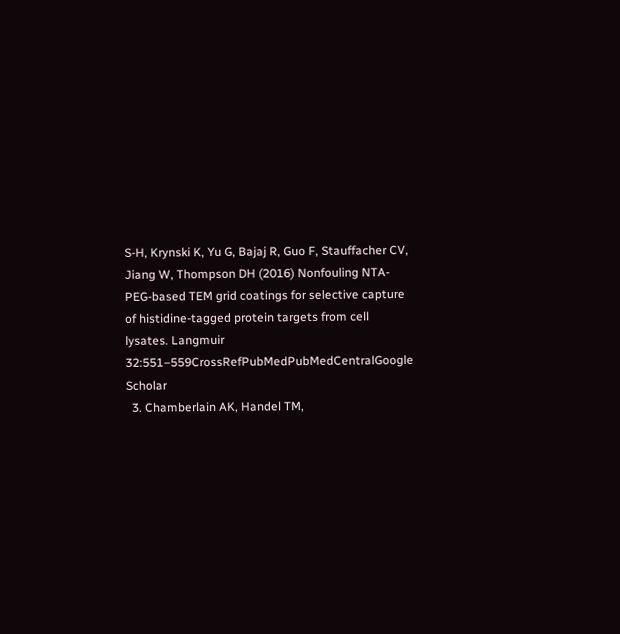S-H, Krynski K, Yu G, Bajaj R, Guo F, Stauffacher CV, Jiang W, Thompson DH (2016) Nonfouling NTA-PEG-based TEM grid coatings for selective capture of histidine-tagged protein targets from cell lysates. Langmuir 32:551–559CrossRefPubMedPubMedCentralGoogle Scholar
  3. Chamberlain AK, Handel TM,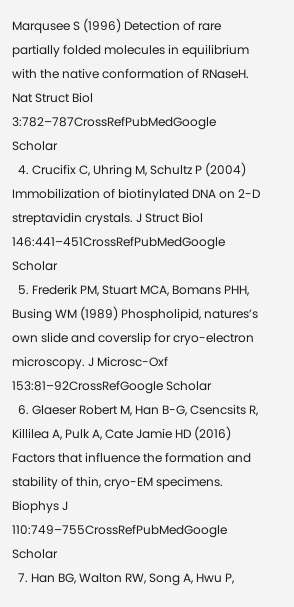Marqusee S (1996) Detection of rare partially folded molecules in equilibrium with the native conformation of RNaseH. Nat Struct Biol 3:782–787CrossRefPubMedGoogle Scholar
  4. Crucifix C, Uhring M, Schultz P (2004) Immobilization of biotinylated DNA on 2-D streptavidin crystals. J Struct Biol 146:441–451CrossRefPubMedGoogle Scholar
  5. Frederik PM, Stuart MCA, Bomans PHH, Busing WM (1989) Phospholipid, natures’s own slide and coverslip for cryo-electron microscopy. J Microsc-Oxf 153:81–92CrossRefGoogle Scholar
  6. Glaeser Robert M, Han B-G, Csencsits R, Killilea A, Pulk A, Cate Jamie HD (2016) Factors that influence the formation and stability of thin, cryo-EM specimens. Biophys J 110:749–755CrossRefPubMedGoogle Scholar
  7. Han BG, Walton RW, Song A, Hwu P,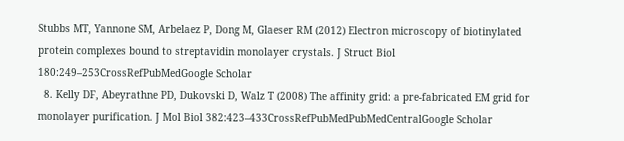Stubbs MT, Yannone SM, Arbelaez P, Dong M, Glaeser RM (2012) Electron microscopy of biotinylated protein complexes bound to streptavidin monolayer crystals. J Struct Biol 180:249–253CrossRefPubMedGoogle Scholar
  8. Kelly DF, Abeyrathne PD, Dukovski D, Walz T (2008) The affinity grid: a pre-fabricated EM grid for monolayer purification. J Mol Biol 382:423–433CrossRefPubMedPubMedCentralGoogle Scholar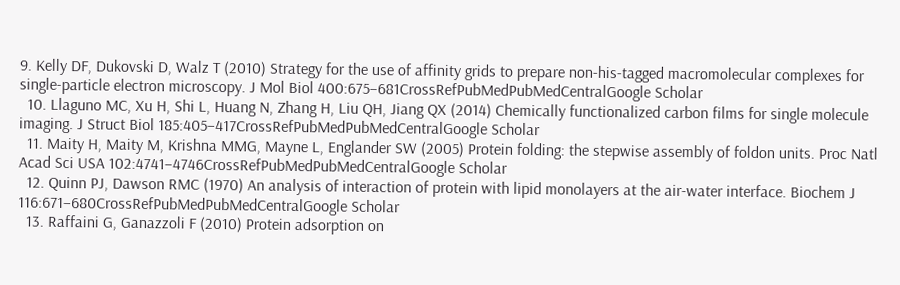9. Kelly DF, Dukovski D, Walz T (2010) Strategy for the use of affinity grids to prepare non-his-tagged macromolecular complexes for single-particle electron microscopy. J Mol Biol 400:675–681CrossRefPubMedPubMedCentralGoogle Scholar
  10. Llaguno MC, Xu H, Shi L, Huang N, Zhang H, Liu QH, Jiang QX (2014) Chemically functionalized carbon films for single molecule imaging. J Struct Biol 185:405–417CrossRefPubMedPubMedCentralGoogle Scholar
  11. Maity H, Maity M, Krishna MMG, Mayne L, Englander SW (2005) Protein folding: the stepwise assembly of foldon units. Proc Natl Acad Sci USA 102:4741–4746CrossRefPubMedPubMedCentralGoogle Scholar
  12. Quinn PJ, Dawson RMC (1970) An analysis of interaction of protein with lipid monolayers at the air-water interface. Biochem J 116:671–680CrossRefPubMedPubMedCentralGoogle Scholar
  13. Raffaini G, Ganazzoli F (2010) Protein adsorption on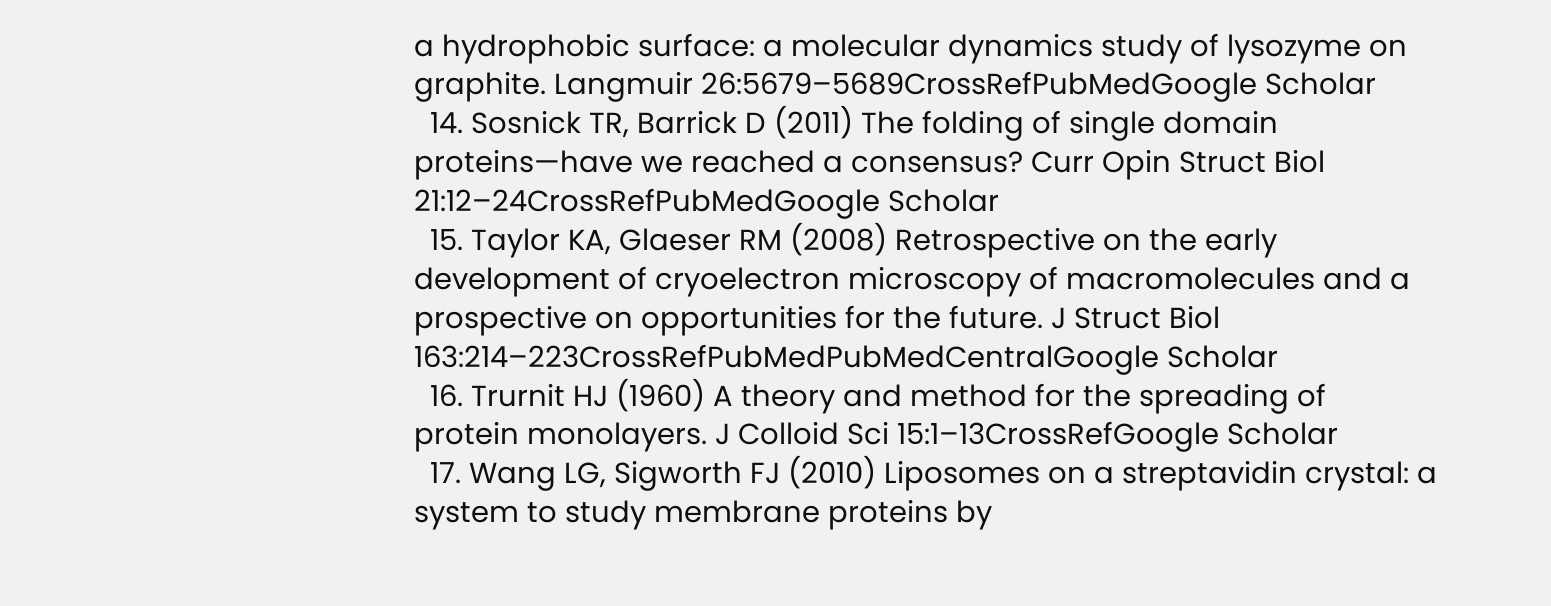a hydrophobic surface: a molecular dynamics study of lysozyme on graphite. Langmuir 26:5679–5689CrossRefPubMedGoogle Scholar
  14. Sosnick TR, Barrick D (2011) The folding of single domain proteins—have we reached a consensus? Curr Opin Struct Biol 21:12–24CrossRefPubMedGoogle Scholar
  15. Taylor KA, Glaeser RM (2008) Retrospective on the early development of cryoelectron microscopy of macromolecules and a prospective on opportunities for the future. J Struct Biol 163:214–223CrossRefPubMedPubMedCentralGoogle Scholar
  16. Trurnit HJ (1960) A theory and method for the spreading of protein monolayers. J Colloid Sci 15:1–13CrossRefGoogle Scholar
  17. Wang LG, Sigworth FJ (2010) Liposomes on a streptavidin crystal: a system to study membrane proteins by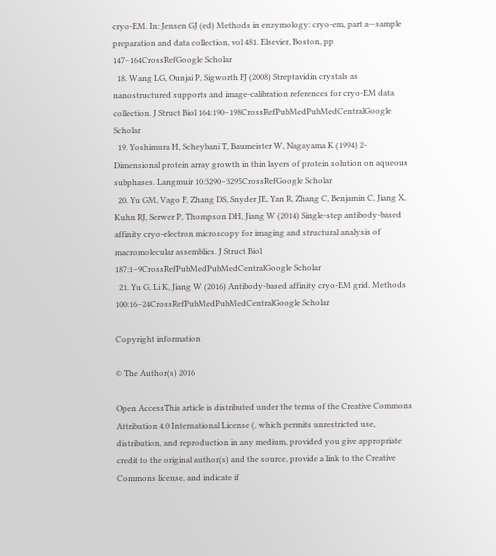cryo-EM. In: Jensen GJ (ed) Methods in enzymology: cryo-em, part a—sample preparation and data collection, vol 481. Elsevier, Boston, pp 147–164CrossRefGoogle Scholar
  18. Wang LG, Ounjai P, Sigworth FJ (2008) Streptavidin crystals as nanostructured supports and image-calibration references for cryo-EM data collection. J Struct Biol 164:190–198CrossRefPubMedPubMedCentralGoogle Scholar
  19. Yoshimura H, Scheybani T, Baumeister W, Nagayama K (1994) 2-Dimensional protein array growth in thin layers of protein solution on aqueous subphases. Langmuir 10:3290–3295CrossRefGoogle Scholar
  20. Yu GM, Vago F, Zhang DS, Snyder JE, Yan R, Zhang C, Benjamin C, Jiang X, Kuhn RJ, Serwer P, Thompson DH, Jiang W (2014) Single-step antibody-based affinity cryo-electron microscopy for imaging and structural analysis of macromolecular assemblies. J Struct Biol 187:1–9CrossRefPubMedPubMedCentralGoogle Scholar
  21. Yu G, Li K, Jiang W (2016) Antibody-based affinity cryo-EM grid. Methods 100:16–24CrossRefPubMedPubMedCentralGoogle Scholar

Copyright information

© The Author(s) 2016

Open AccessThis article is distributed under the terms of the Creative Commons Attribution 4.0 International License (, which permits unrestricted use, distribution, and reproduction in any medium, provided you give appropriate credit to the original author(s) and the source, provide a link to the Creative Commons license, and indicate if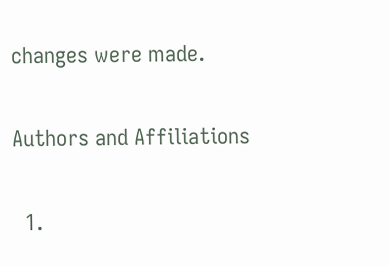changes were made.

Authors and Affiliations

  1.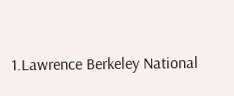1.Lawrence Berkeley National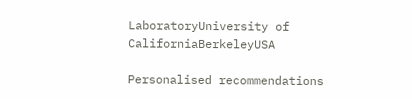LaboratoryUniversity of CaliforniaBerkeleyUSA

Personalised recommendations